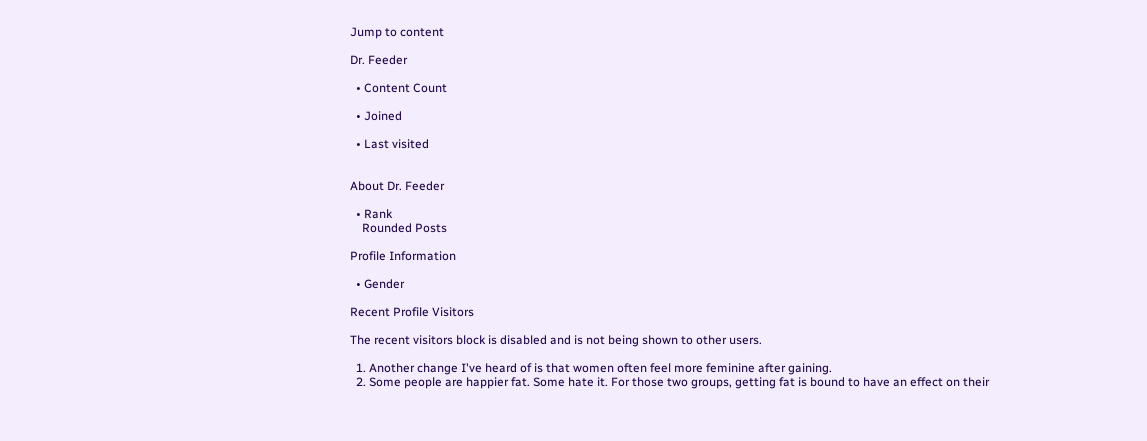Jump to content

Dr. Feeder

  • Content Count

  • Joined

  • Last visited


About Dr. Feeder

  • Rank
    Rounded Posts

Profile Information

  • Gender

Recent Profile Visitors

The recent visitors block is disabled and is not being shown to other users.

  1. Another change I've heard of is that women often feel more feminine after gaining.
  2. Some people are happier fat. Some hate it. For those two groups, getting fat is bound to have an effect on their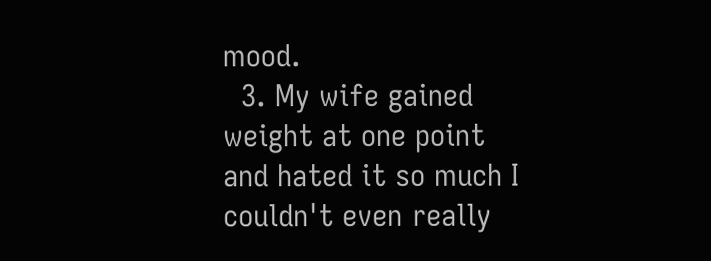mood.
  3. My wife gained weight at one point and hated it so much I couldn't even really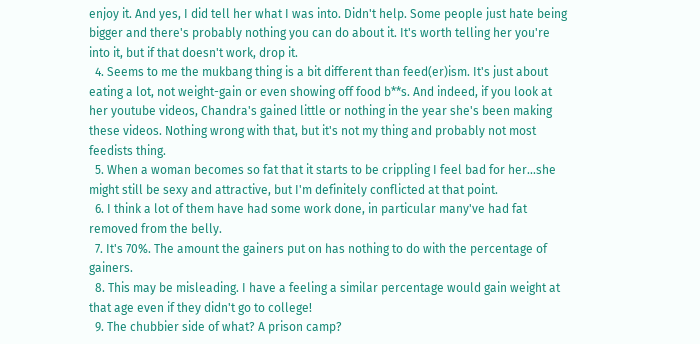enjoy it. And yes, I did tell her what I was into. Didn't help. Some people just hate being bigger and there's probably nothing you can do about it. It's worth telling her you're into it, but if that doesn't work, drop it.
  4. Seems to me the mukbang thing is a bit different than feed(er)ism. It's just about eating a lot, not weight-gain or even showing off food b**s. And indeed, if you look at her youtube videos, Chandra's gained little or nothing in the year she's been making these videos. Nothing wrong with that, but it's not my thing and probably not most feedists thing.
  5. When a woman becomes so fat that it starts to be crippling I feel bad for her...she might still be sexy and attractive, but I'm definitely conflicted at that point.
  6. I think a lot of them have had some work done, in particular many've had fat removed from the belly.
  7. It's 70%. The amount the gainers put on has nothing to do with the percentage of gainers.
  8. This may be misleading. I have a feeling a similar percentage would gain weight at that age even if they didn't go to college!
  9. The chubbier side of what? A prison camp?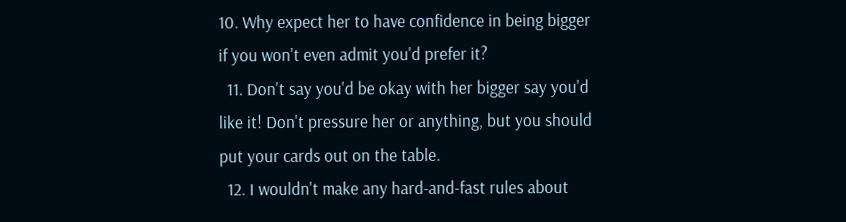10. Why expect her to have confidence in being bigger if you won't even admit you'd prefer it?
  11. Don't say you'd be okay with her bigger say you'd like it! Don't pressure her or anything, but you should put your cards out on the table.
  12. I wouldn't make any hard-and-fast rules about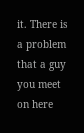it. There is a problem that a guy you meet on here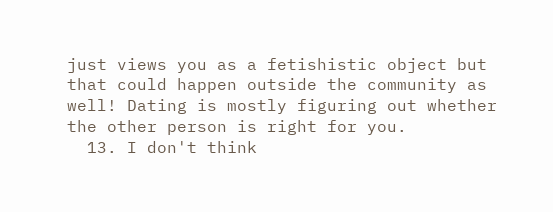just views you as a fetishistic object but that could happen outside the community as well! Dating is mostly figuring out whether the other person is right for you.
  13. I don't think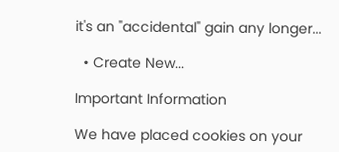it's an "accidental" gain any longer...

  • Create New...

Important Information

We have placed cookies on your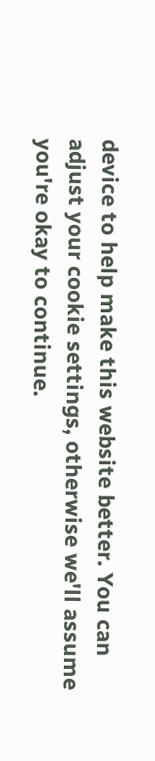device to help make this website better. You can adjust your cookie settings, otherwise we'll assume you're okay to continue.